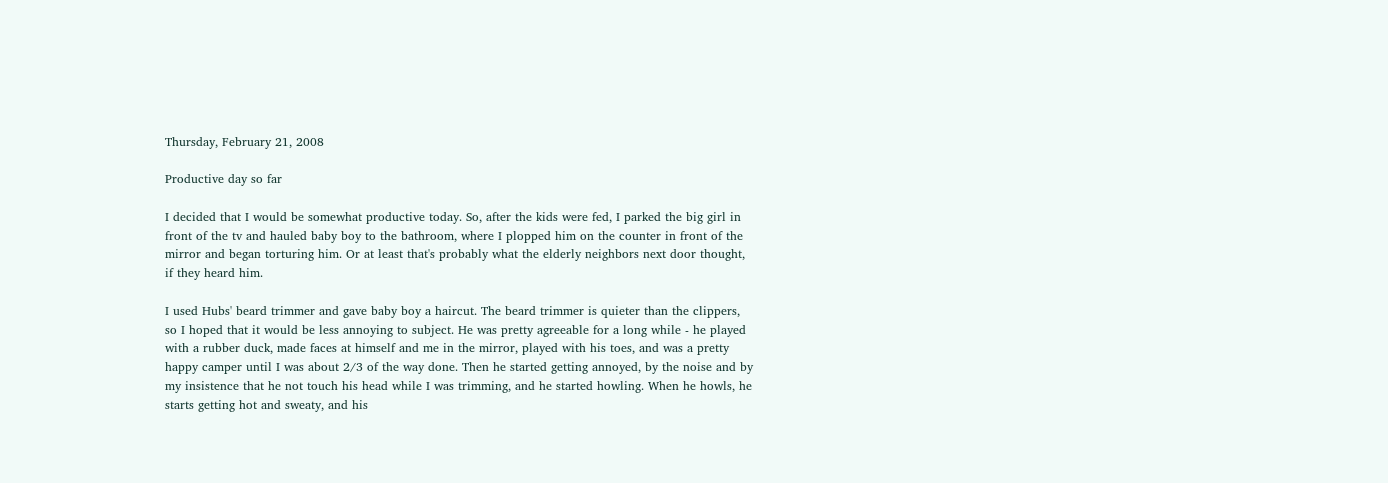Thursday, February 21, 2008

Productive day so far

I decided that I would be somewhat productive today. So, after the kids were fed, I parked the big girl in front of the tv and hauled baby boy to the bathroom, where I plopped him on the counter in front of the mirror and began torturing him. Or at least that's probably what the elderly neighbors next door thought, if they heard him.

I used Hubs' beard trimmer and gave baby boy a haircut. The beard trimmer is quieter than the clippers, so I hoped that it would be less annoying to subject. He was pretty agreeable for a long while - he played with a rubber duck, made faces at himself and me in the mirror, played with his toes, and was a pretty happy camper until I was about 2/3 of the way done. Then he started getting annoyed, by the noise and by my insistence that he not touch his head while I was trimming, and he started howling. When he howls, he starts getting hot and sweaty, and his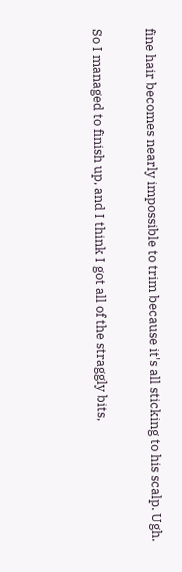fine hair becomes nearly impossible to trim because it's all sticking to his scalp. Ugh.

So I managed to finish up, and I think I got all of the straggly bits,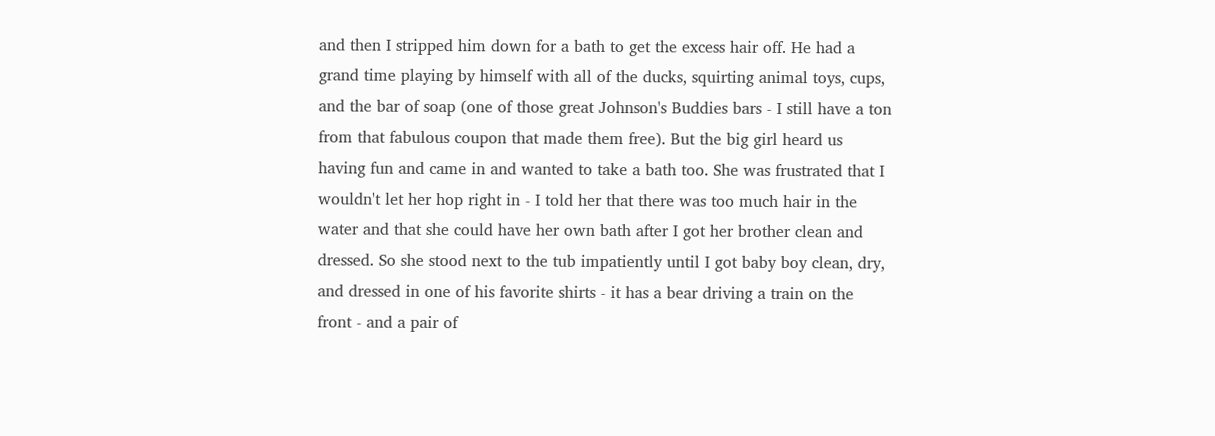and then I stripped him down for a bath to get the excess hair off. He had a grand time playing by himself with all of the ducks, squirting animal toys, cups, and the bar of soap (one of those great Johnson's Buddies bars - I still have a ton from that fabulous coupon that made them free). But the big girl heard us having fun and came in and wanted to take a bath too. She was frustrated that I wouldn't let her hop right in - I told her that there was too much hair in the water and that she could have her own bath after I got her brother clean and dressed. So she stood next to the tub impatiently until I got baby boy clean, dry, and dressed in one of his favorite shirts - it has a bear driving a train on the front - and a pair of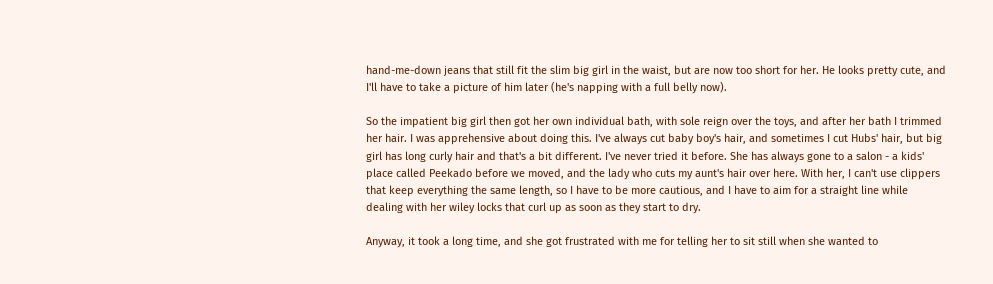hand-me-down jeans that still fit the slim big girl in the waist, but are now too short for her. He looks pretty cute, and I'll have to take a picture of him later (he's napping with a full belly now).

So the impatient big girl then got her own individual bath, with sole reign over the toys, and after her bath I trimmed her hair. I was apprehensive about doing this. I've always cut baby boy's hair, and sometimes I cut Hubs' hair, but big girl has long curly hair and that's a bit different. I've never tried it before. She has always gone to a salon - a kids' place called Peekado before we moved, and the lady who cuts my aunt's hair over here. With her, I can't use clippers that keep everything the same length, so I have to be more cautious, and I have to aim for a straight line while dealing with her wiley locks that curl up as soon as they start to dry.

Anyway, it took a long time, and she got frustrated with me for telling her to sit still when she wanted to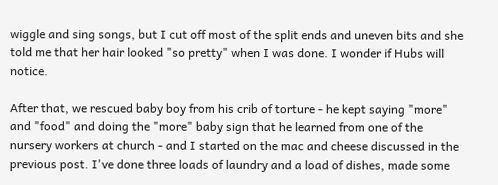wiggle and sing songs, but I cut off most of the split ends and uneven bits and she told me that her hair looked "so pretty" when I was done. I wonder if Hubs will notice.

After that, we rescued baby boy from his crib of torture - he kept saying "more" and "food" and doing the "more" baby sign that he learned from one of the nursery workers at church - and I started on the mac and cheese discussed in the previous post. I've done three loads of laundry and a load of dishes, made some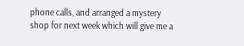phone calls, and arranged a mystery shop for next week which will give me a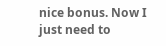nice bonus. Now I just need to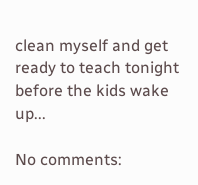clean myself and get ready to teach tonight before the kids wake up...

No comments: